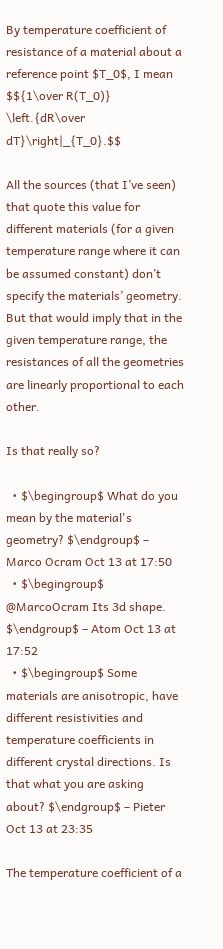By temperature coefficient of resistance of a material about a reference point $T_0$, I mean $${1\over R(T_0)} \left.{dR\over dT}\right|_{T_0}.$$

All the sources (that I’ve seen) that quote this value for different materials (for a given temperature range where it can be assumed constant) don’t specify the materials’ geometry. But that would imply that in the given temperature range, the resistances of all the geometries are linearly proportional to each other.

Is that really so?

  • $\begingroup$ What do you mean by the material's geometry? $\endgroup$ – Marco Ocram Oct 13 at 17:50
  • $\begingroup$ @MarcoOcram Its 3d shape. $\endgroup$ – Atom Oct 13 at 17:52
  • $\begingroup$ Some materials are anisotropic, have different resistivities and temperature coefficients in different crystal directions. Is that what you are asking about? $\endgroup$ – Pieter Oct 13 at 23:35

The temperature coefficient of a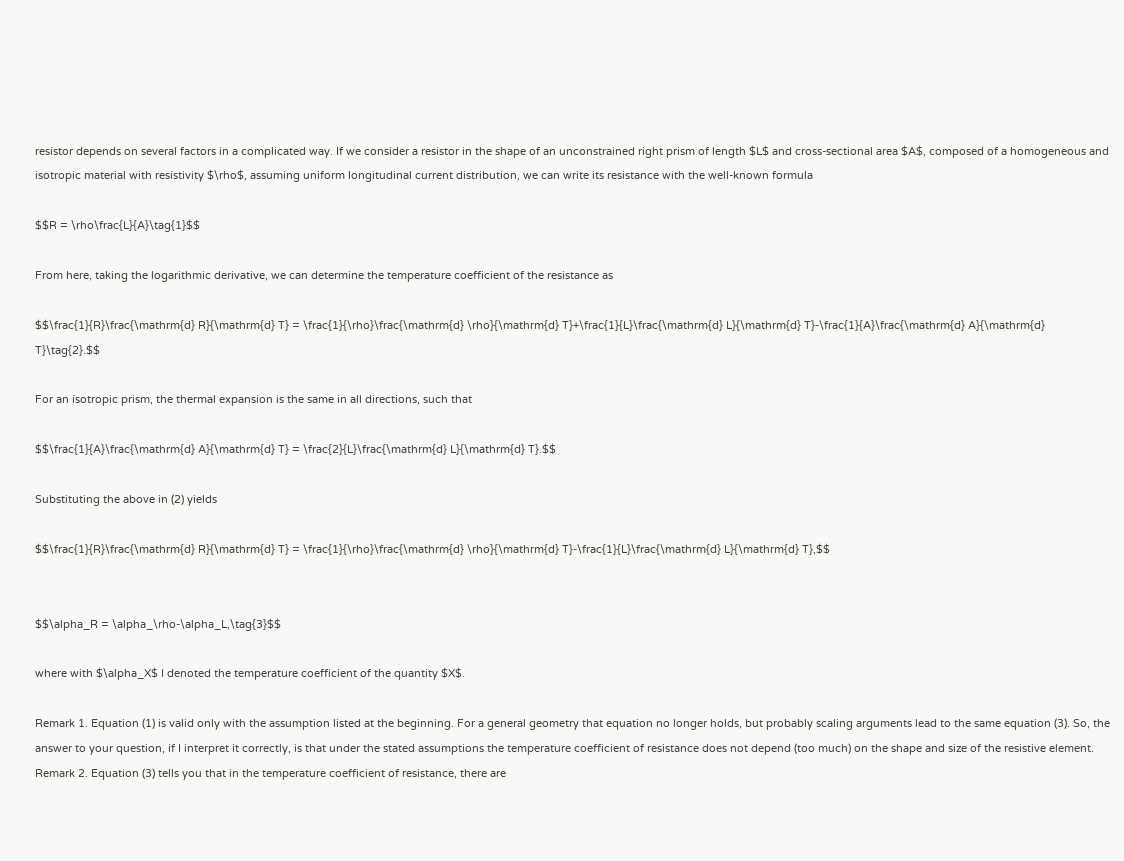resistor depends on several factors in a complicated way. If we consider a resistor in the shape of an unconstrained right prism of length $L$ and cross-sectional area $A$, composed of a homogeneous and isotropic material with resistivity $\rho$, assuming uniform longitudinal current distribution, we can write its resistance with the well-known formula

$$R = \rho\frac{L}{A}\tag{1}$$

From here, taking the logarithmic derivative, we can determine the temperature coefficient of the resistance as

$$\frac{1}{R}\frac{\mathrm{d} R}{\mathrm{d} T} = \frac{1}{\rho}\frac{\mathrm{d} \rho}{\mathrm{d} T}+\frac{1}{L}\frac{\mathrm{d} L}{\mathrm{d} T}-\frac{1}{A}\frac{\mathrm{d} A}{\mathrm{d} T}\tag{2}.$$

For an isotropic prism, the thermal expansion is the same in all directions, such that

$$\frac{1}{A}\frac{\mathrm{d} A}{\mathrm{d} T} = \frac{2}{L}\frac{\mathrm{d} L}{\mathrm{d} T}.$$

Substituting the above in (2) yields

$$\frac{1}{R}\frac{\mathrm{d} R}{\mathrm{d} T} = \frac{1}{\rho}\frac{\mathrm{d} \rho}{\mathrm{d} T}-\frac{1}{L}\frac{\mathrm{d} L}{\mathrm{d} T},$$


$$\alpha_R = \alpha_\rho-\alpha_L,\tag{3}$$

where with $\alpha_X$ I denoted the temperature coefficient of the quantity $X$.

Remark 1. Equation (1) is valid only with the assumption listed at the beginning. For a general geometry that equation no longer holds, but probably scaling arguments lead to the same equation (3). So, the answer to your question, if I interpret it correctly, is that under the stated assumptions the temperature coefficient of resistance does not depend (too much) on the shape and size of the resistive element.
Remark 2. Equation (3) tells you that in the temperature coefficient of resistance, there are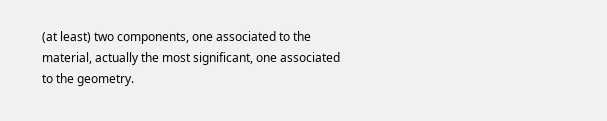(at least) two components, one associated to the material, actually the most significant, one associated to the geometry.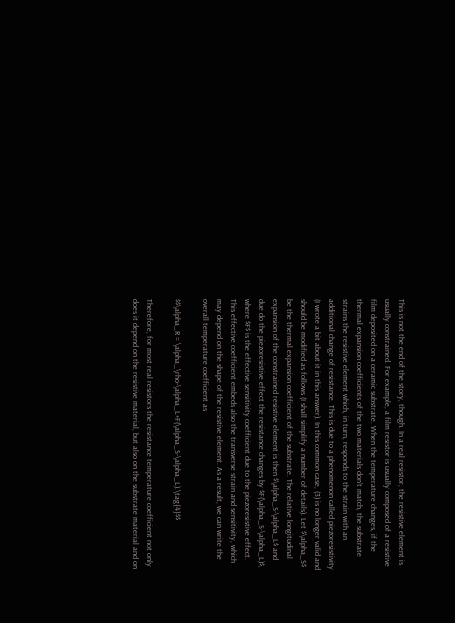This is not the end of the story, though. In a real resistor, the resistive element is usually constrained. For example, a film resistor is usually composed of a resistive film deposited on a ceramic substrate. When the temperature changes, if the thermal expansion coefficients of the two materials don't match, the substrate strains the resistive element which, in turn, responds to the strain with an additional change of resistance. This is due to a phenomenon called piezoresistivity (I wrote a bit about it in this answer). In this common case, (3) is no longer valid and should be modified as follows (I shall simplify a number of details). Let $\alpha_S$ be the thermal expansion coefficient of the substrate. The relative longitudinal expansion of the constrained resistive element is then $\alpha_S-\alpha_L$ and due do the piezoresistive effect the resistance changes by $F(\alpha_S-\alpha_L)$, where $F$ is the effective sensitivity coefficient due to the piezoresistive effect. This effective coefficient embeds also the transverse strain and sensitivity, which may depend on the shape of the resistive element. As a result, we can write the overall temperature coefficient as

$$\alpha_R = \alpha_\rho-\alpha_L+F(\alpha_S-\alpha_L).\tag{4}$$

Therefore, for most real resistors the resistance temperature coefficient not only does it depend on the resistive material, but also on the substrate material and on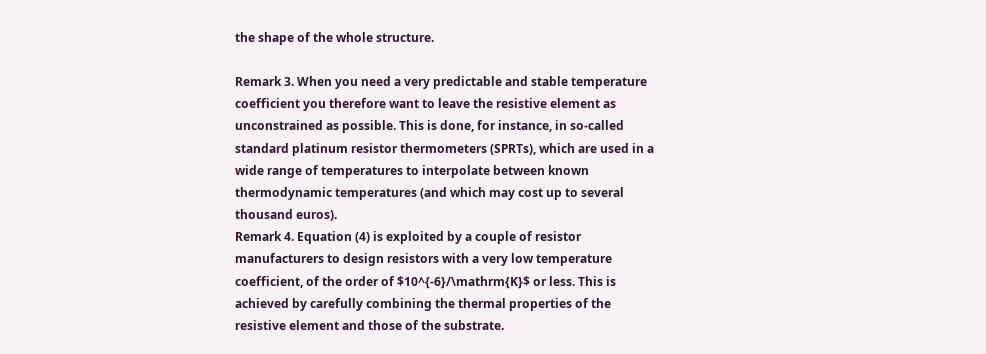the shape of the whole structure.

Remark 3. When you need a very predictable and stable temperature coefficient you therefore want to leave the resistive element as unconstrained as possible. This is done, for instance, in so-called standard platinum resistor thermometers (SPRTs), which are used in a wide range of temperatures to interpolate between known thermodynamic temperatures (and which may cost up to several thousand euros).
Remark 4. Equation (4) is exploited by a couple of resistor manufacturers to design resistors with a very low temperature coefficient, of the order of $10^{-6}/\mathrm{K}$ or less. This is achieved by carefully combining the thermal properties of the resistive element and those of the substrate.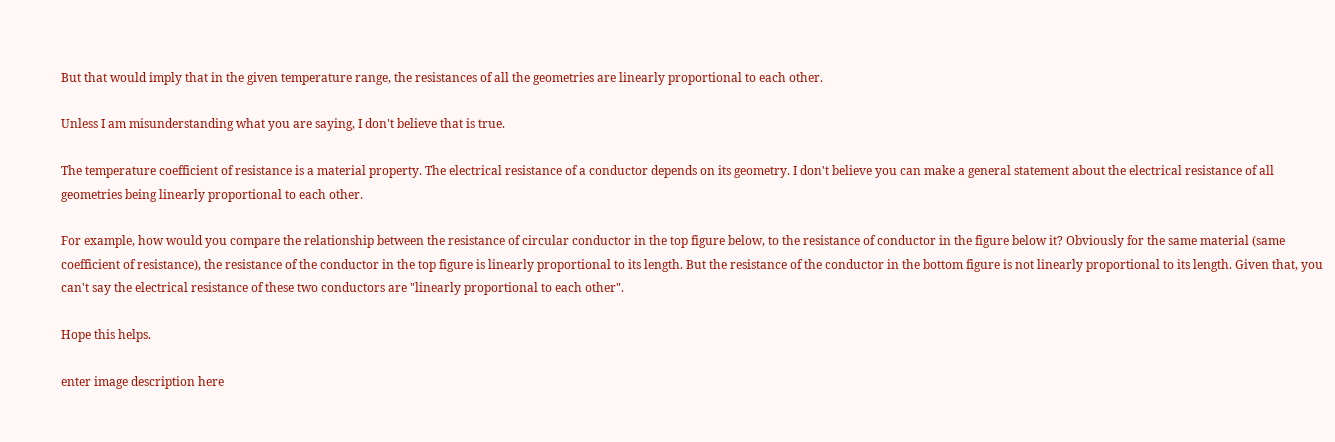But that would imply that in the given temperature range, the resistances of all the geometries are linearly proportional to each other.

Unless I am misunderstanding what you are saying, I don't believe that is true.

The temperature coefficient of resistance is a material property. The electrical resistance of a conductor depends on its geometry. I don't believe you can make a general statement about the electrical resistance of all geometries being linearly proportional to each other.

For example, how would you compare the relationship between the resistance of circular conductor in the top figure below, to the resistance of conductor in the figure below it? Obviously for the same material (same coefficient of resistance), the resistance of the conductor in the top figure is linearly proportional to its length. But the resistance of the conductor in the bottom figure is not linearly proportional to its length. Given that, you can't say the electrical resistance of these two conductors are "linearly proportional to each other".

Hope this helps.

enter image description here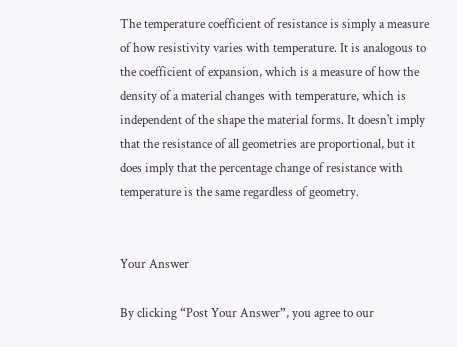The temperature coefficient of resistance is simply a measure of how resistivity varies with temperature. It is analogous to the coefficient of expansion, which is a measure of how the density of a material changes with temperature, which is independent of the shape the material forms. It doesn't imply that the resistance of all geometries are proportional, but it does imply that the percentage change of resistance with temperature is the same regardless of geometry.


Your Answer

By clicking “Post Your Answer”, you agree to our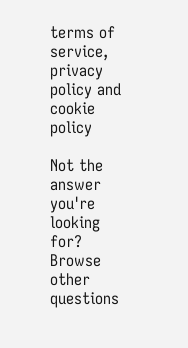terms of service, privacy policy and cookie policy

Not the answer you're looking for? Browse other questions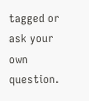tagged or ask your own question.